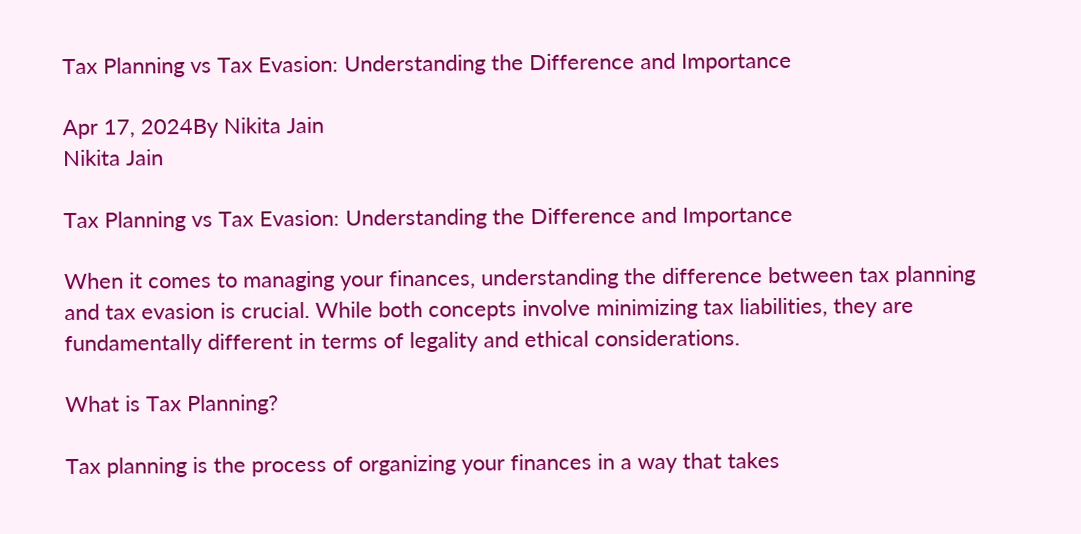Tax Planning vs Tax Evasion: Understanding the Difference and Importance

Apr 17, 2024By Nikita Jain
Nikita Jain

Tax Planning vs Tax Evasion: Understanding the Difference and Importance

When it comes to managing your finances, understanding the difference between tax planning and tax evasion is crucial. While both concepts involve minimizing tax liabilities, they are fundamentally different in terms of legality and ethical considerations.

What is Tax Planning?

Tax planning is the process of organizing your finances in a way that takes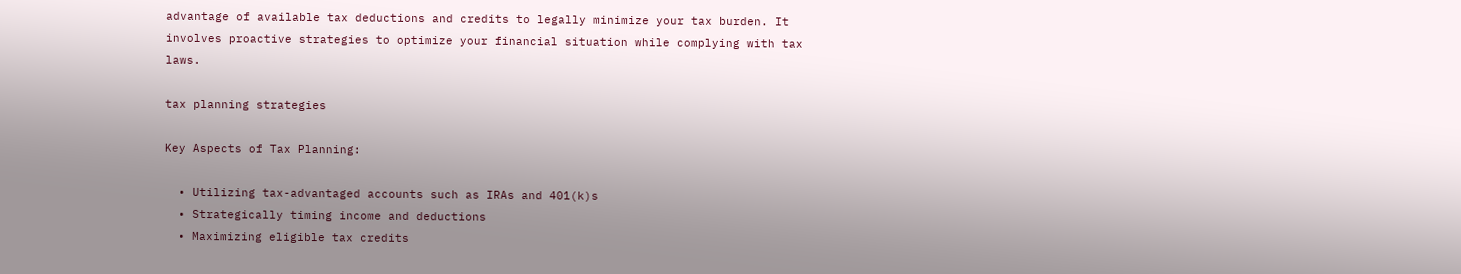advantage of available tax deductions and credits to legally minimize your tax burden. It involves proactive strategies to optimize your financial situation while complying with tax laws.

tax planning strategies

Key Aspects of Tax Planning:

  • Utilizing tax-advantaged accounts such as IRAs and 401(k)s
  • Strategically timing income and deductions
  • Maximizing eligible tax credits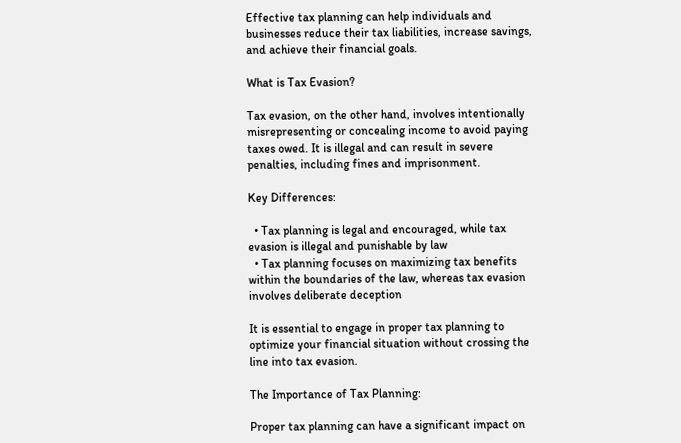Effective tax planning can help individuals and businesses reduce their tax liabilities, increase savings, and achieve their financial goals.

What is Tax Evasion?

Tax evasion, on the other hand, involves intentionally misrepresenting or concealing income to avoid paying taxes owed. It is illegal and can result in severe penalties, including fines and imprisonment.

Key Differences:

  • Tax planning is legal and encouraged, while tax evasion is illegal and punishable by law
  • Tax planning focuses on maximizing tax benefits within the boundaries of the law, whereas tax evasion involves deliberate deception

It is essential to engage in proper tax planning to optimize your financial situation without crossing the line into tax evasion.

The Importance of Tax Planning:

Proper tax planning can have a significant impact on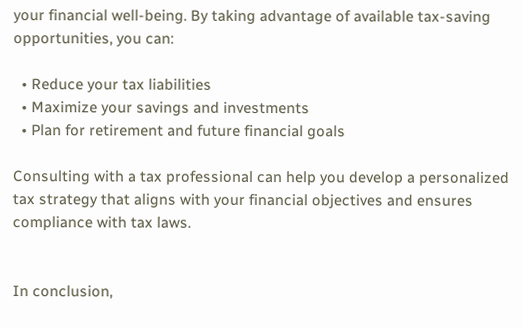your financial well-being. By taking advantage of available tax-saving opportunities, you can:

  • Reduce your tax liabilities
  • Maximize your savings and investments
  • Plan for retirement and future financial goals

Consulting with a tax professional can help you develop a personalized tax strategy that aligns with your financial objectives and ensures compliance with tax laws.


In conclusion,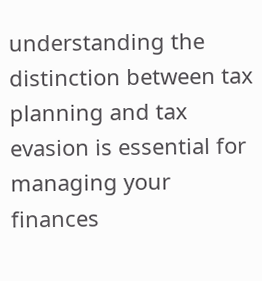understanding the distinction between tax planning and tax evasion is essential for managing your finances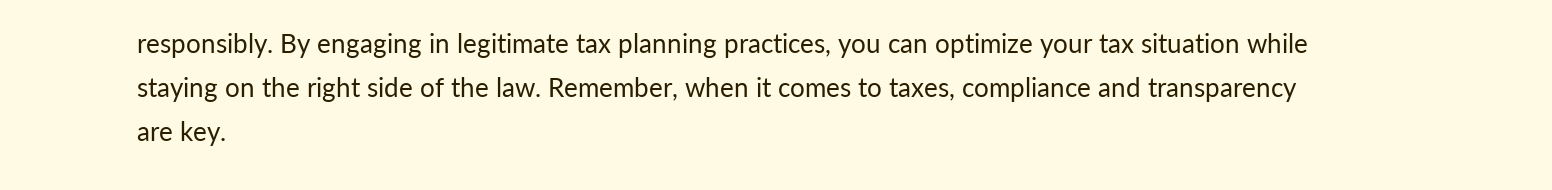responsibly. By engaging in legitimate tax planning practices, you can optimize your tax situation while staying on the right side of the law. Remember, when it comes to taxes, compliance and transparency are key.